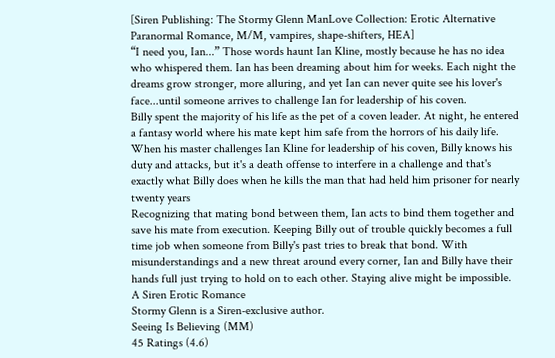[Siren Publishing: The Stormy Glenn ManLove Collection: Erotic Alternative Paranormal Romance, M/M, vampires, shape-shifters, HEA]
“I need you, Ian...” Those words haunt Ian Kline, mostly because he has no idea who whispered them. Ian has been dreaming about him for weeks. Each night the dreams grow stronger, more alluring, and yet Ian can never quite see his lover's face...until someone arrives to challenge Ian for leadership of his coven.
Billy spent the majority of his life as the pet of a coven leader. At night, he entered a fantasy world where his mate kept him safe from the horrors of his daily life. When his master challenges Ian Kline for leadership of his coven, Billy knows his duty and attacks, but it's a death offense to interfere in a challenge and that's exactly what Billy does when he kills the man that had held him prisoner for nearly twenty years
Recognizing that mating bond between them, Ian acts to bind them together and save his mate from execution. Keeping Billy out of trouble quickly becomes a full time job when someone from Billy's past tries to break that bond. With misunderstandings and a new threat around every corner, Ian and Billy have their hands full just trying to hold on to each other. Staying alive might be impossible.
A Siren Erotic Romance
Stormy Glenn is a Siren-exclusive author.
Seeing Is Believing (MM)
45 Ratings (4.6)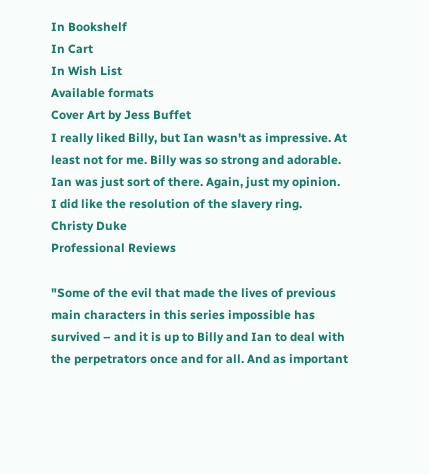In Bookshelf
In Cart
In Wish List
Available formats
Cover Art by Jess Buffet
I really liked Billy, but Ian wasn't as impressive. At least not for me. Billy was so strong and adorable. Ian was just sort of there. Again, just my opinion.
I did like the resolution of the slavery ring.
Christy Duke
Professional Reviews

"Some of the evil that made the lives of previous main characters in this series impossible has survived – and it is up to Billy and Ian to deal with the perpetrators once and for all. And as important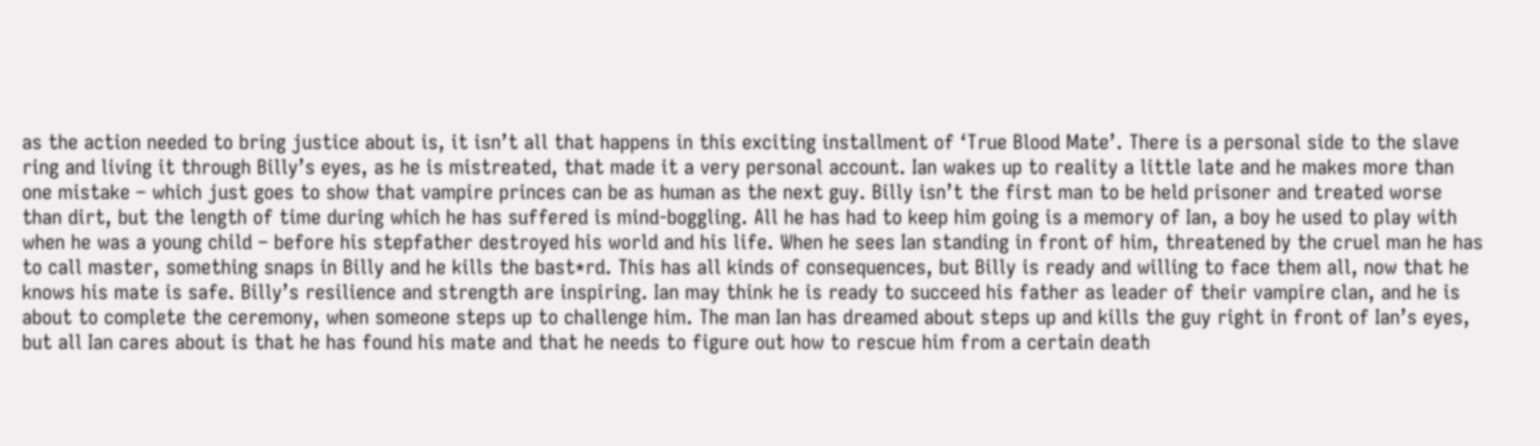as the action needed to bring justice about is, it isn’t all that happens in this exciting installment of ‘True Blood Mate’. There is a personal side to the slave ring and living it through Billy’s eyes, as he is mistreated, that made it a very personal account. Ian wakes up to reality a little late and he makes more than one mistake – which just goes to show that vampire princes can be as human as the next guy. Billy isn’t the first man to be held prisoner and treated worse than dirt, but the length of time during which he has suffered is mind-boggling. All he has had to keep him going is a memory of Ian, a boy he used to play with when he was a young child – before his stepfather destroyed his world and his life. When he sees Ian standing in front of him, threatened by the cruel man he has to call master, something snaps in Billy and he kills the bast*rd. This has all kinds of consequences, but Billy is ready and willing to face them all, now that he knows his mate is safe. Billy’s resilience and strength are inspiring. Ian may think he is ready to succeed his father as leader of their vampire clan, and he is about to complete the ceremony, when someone steps up to challenge him. The man Ian has dreamed about steps up and kills the guy right in front of Ian’s eyes, but all Ian cares about is that he has found his mate and that he needs to figure out how to rescue him from a certain death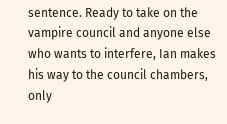sentence. Ready to take on the vampire council and anyone else who wants to interfere, Ian makes his way to the council chambers, only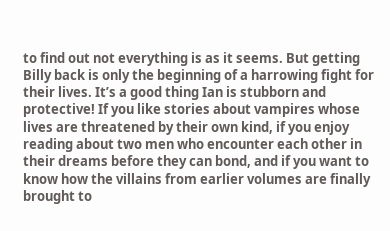to find out not everything is as it seems. But getting Billy back is only the beginning of a harrowing fight for their lives. It’s a good thing Ian is stubborn and protective! If you like stories about vampires whose lives are threatened by their own kind, if you enjoy reading about two men who encounter each other in their dreams before they can bond, and if you want to know how the villains from earlier volumes are finally brought to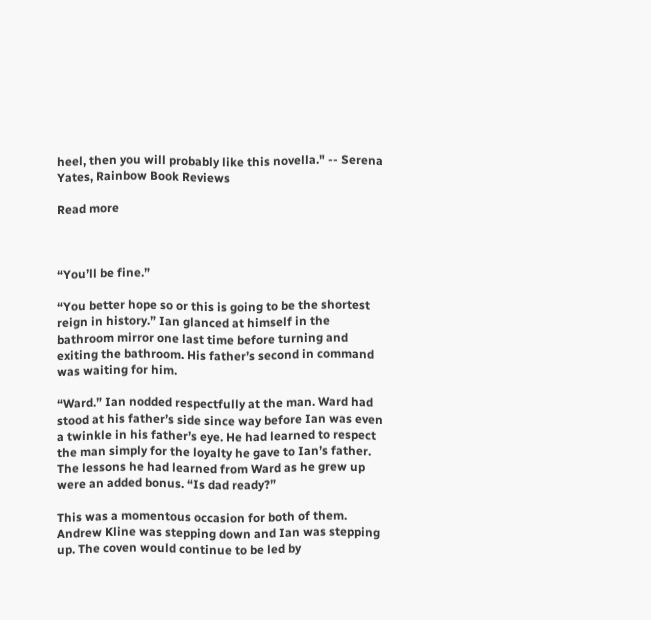heel, then you will probably like this novella." -- Serena Yates, Rainbow Book Reviews

Read more



“You’ll be fine.”

“You better hope so or this is going to be the shortest reign in history.” Ian glanced at himself in the bathroom mirror one last time before turning and exiting the bathroom. His father’s second in command was waiting for him.

“Ward.” Ian nodded respectfully at the man. Ward had stood at his father’s side since way before Ian was even a twinkle in his father’s eye. He had learned to respect the man simply for the loyalty he gave to Ian’s father. The lessons he had learned from Ward as he grew up were an added bonus. “Is dad ready?”

This was a momentous occasion for both of them. Andrew Kline was stepping down and Ian was stepping up. The coven would continue to be led by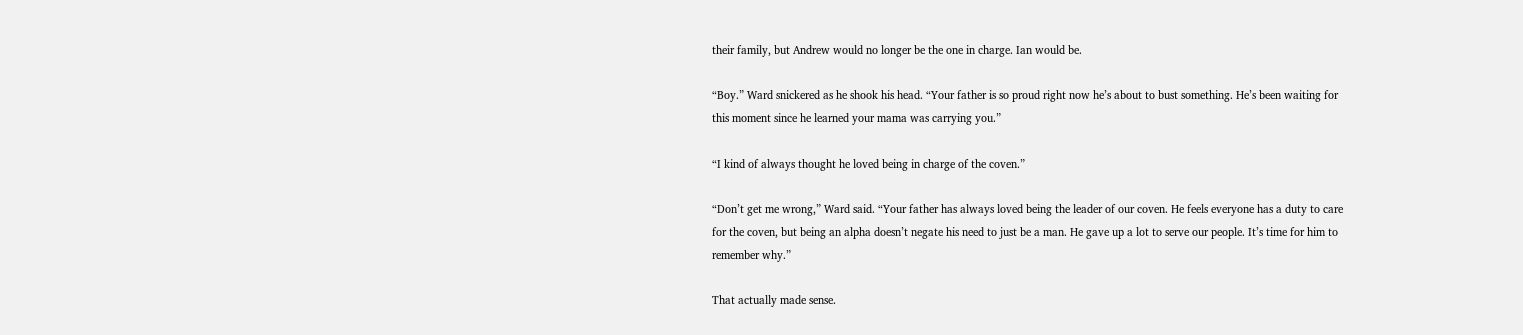their family, but Andrew would no longer be the one in charge. Ian would be.

“Boy.” Ward snickered as he shook his head. “Your father is so proud right now he’s about to bust something. He’s been waiting for this moment since he learned your mama was carrying you.”

“I kind of always thought he loved being in charge of the coven.”

“Don’t get me wrong,” Ward said. “Your father has always loved being the leader of our coven. He feels everyone has a duty to care for the coven, but being an alpha doesn’t negate his need to just be a man. He gave up a lot to serve our people. It’s time for him to remember why.”

That actually made sense.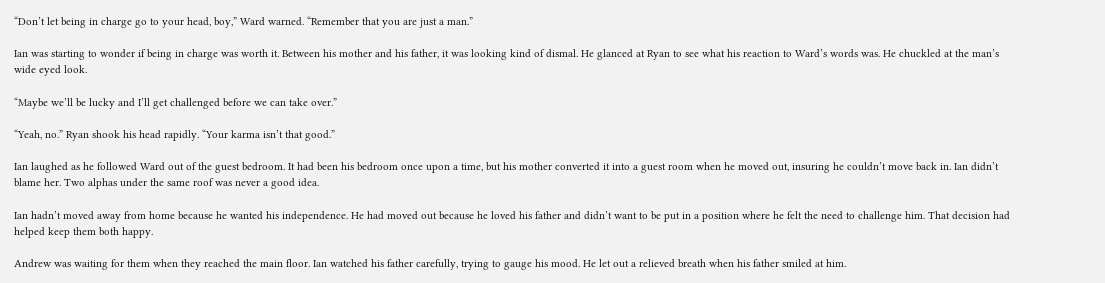“Don’t let being in charge go to your head, boy,” Ward warned. “Remember that you are just a man.”

Ian was starting to wonder if being in charge was worth it. Between his mother and his father, it was looking kind of dismal. He glanced at Ryan to see what his reaction to Ward’s words was. He chuckled at the man’s wide eyed look.

“Maybe we’ll be lucky and I’ll get challenged before we can take over.”

“Yeah, no.” Ryan shook his head rapidly. “Your karma isn’t that good.”

Ian laughed as he followed Ward out of the guest bedroom. It had been his bedroom once upon a time, but his mother converted it into a guest room when he moved out, insuring he couldn’t move back in. Ian didn’t blame her. Two alphas under the same roof was never a good idea.

Ian hadn’t moved away from home because he wanted his independence. He had moved out because he loved his father and didn’t want to be put in a position where he felt the need to challenge him. That decision had helped keep them both happy.

Andrew was waiting for them when they reached the main floor. Ian watched his father carefully, trying to gauge his mood. He let out a relieved breath when his father smiled at him.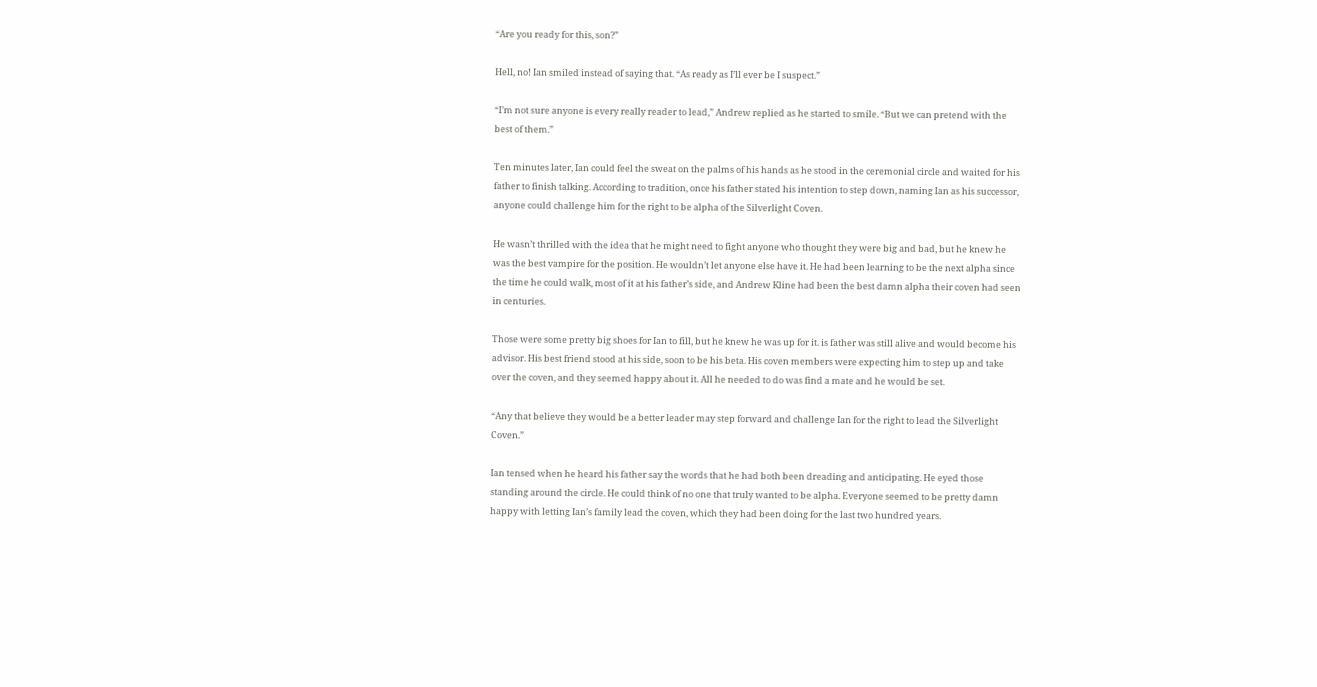“Are you ready for this, son?”

Hell, no! Ian smiled instead of saying that. “As ready as I’ll ever be I suspect.”

“I’m not sure anyone is every really reader to lead,” Andrew replied as he started to smile. “But we can pretend with the best of them.”

Ten minutes later, Ian could feel the sweat on the palms of his hands as he stood in the ceremonial circle and waited for his father to finish talking. According to tradition, once his father stated his intention to step down, naming Ian as his successor, anyone could challenge him for the right to be alpha of the Silverlight Coven.

He wasn’t thrilled with the idea that he might need to fight anyone who thought they were big and bad, but he knew he was the best vampire for the position. He wouldn’t let anyone else have it. He had been learning to be the next alpha since the time he could walk, most of it at his father’s side, and Andrew Kline had been the best damn alpha their coven had seen in centuries.

Those were some pretty big shoes for Ian to fill, but he knew he was up for it. is father was still alive and would become his advisor. His best friend stood at his side, soon to be his beta. His coven members were expecting him to step up and take over the coven, and they seemed happy about it. All he needed to do was find a mate and he would be set.

“Any that believe they would be a better leader may step forward and challenge Ian for the right to lead the Silverlight Coven.”

Ian tensed when he heard his father say the words that he had both been dreading and anticipating. He eyed those standing around the circle. He could think of no one that truly wanted to be alpha. Everyone seemed to be pretty damn happy with letting Ian’s family lead the coven, which they had been doing for the last two hundred years.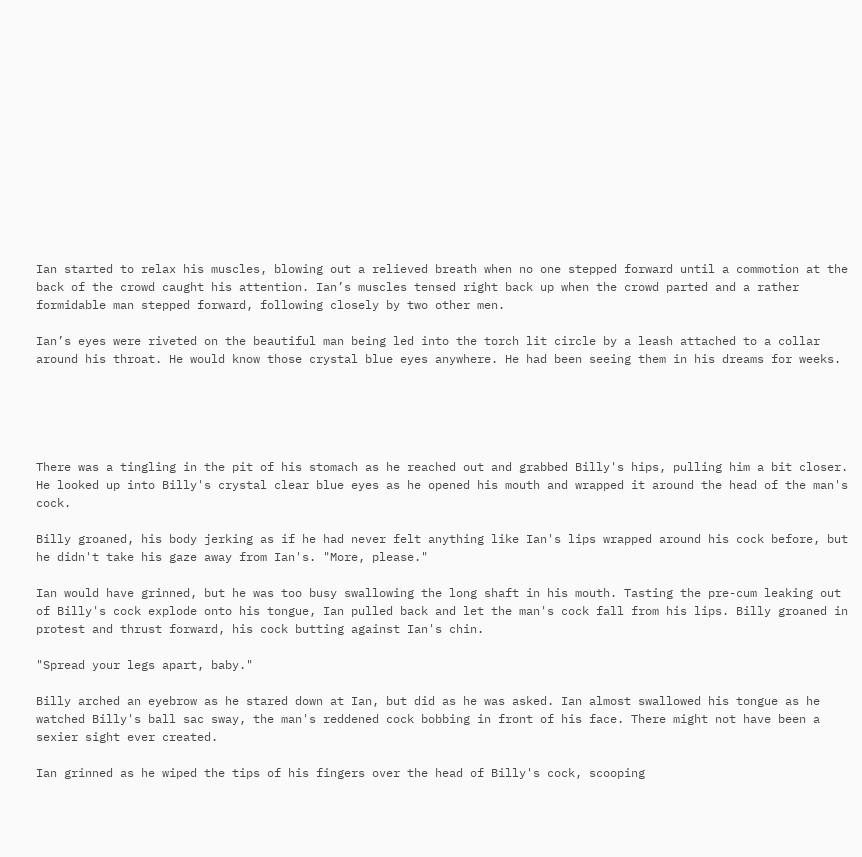Ian started to relax his muscles, blowing out a relieved breath when no one stepped forward until a commotion at the back of the crowd caught his attention. Ian’s muscles tensed right back up when the crowd parted and a rather formidable man stepped forward, following closely by two other men.

Ian’s eyes were riveted on the beautiful man being led into the torch lit circle by a leash attached to a collar around his throat. He would know those crystal blue eyes anywhere. He had been seeing them in his dreams for weeks.





There was a tingling in the pit of his stomach as he reached out and grabbed Billy's hips, pulling him a bit closer. He looked up into Billy's crystal clear blue eyes as he opened his mouth and wrapped it around the head of the man's cock.

Billy groaned, his body jerking as if he had never felt anything like Ian's lips wrapped around his cock before, but he didn't take his gaze away from Ian's. "More, please."

Ian would have grinned, but he was too busy swallowing the long shaft in his mouth. Tasting the pre-cum leaking out of Billy's cock explode onto his tongue, Ian pulled back and let the man's cock fall from his lips. Billy groaned in protest and thrust forward, his cock butting against Ian's chin.

"Spread your legs apart, baby."

Billy arched an eyebrow as he stared down at Ian, but did as he was asked. Ian almost swallowed his tongue as he watched Billy's ball sac sway, the man's reddened cock bobbing in front of his face. There might not have been a sexier sight ever created.

Ian grinned as he wiped the tips of his fingers over the head of Billy's cock, scooping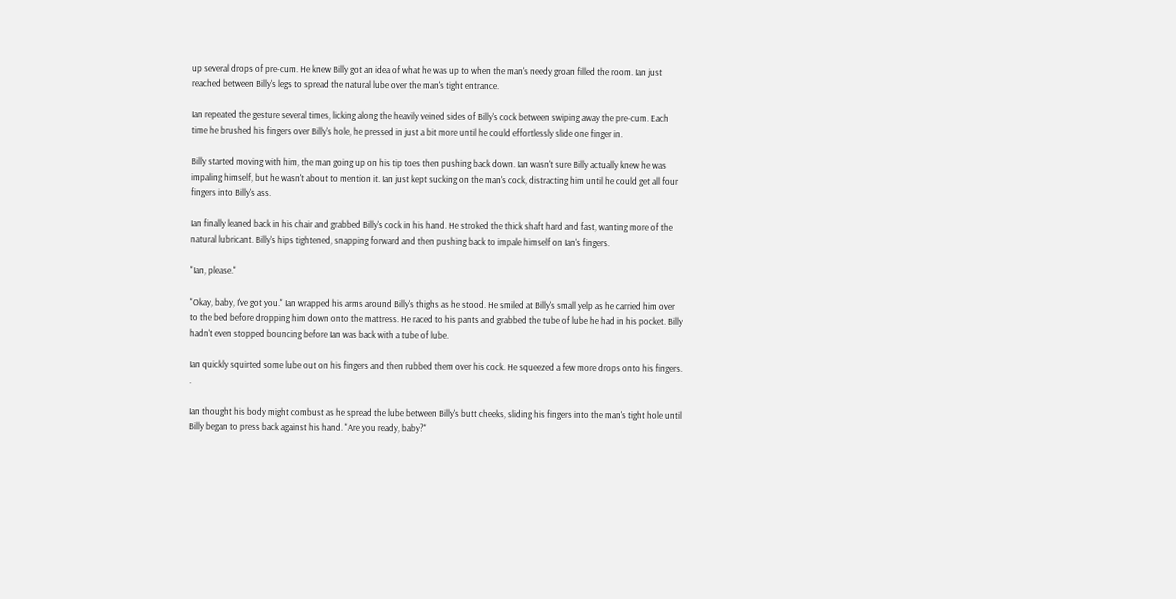up several drops of pre-cum. He knew Billy got an idea of what he was up to when the man's needy groan filled the room. Ian just reached between Billy's legs to spread the natural lube over the man's tight entrance.

Ian repeated the gesture several times, licking along the heavily veined sides of Billy's cock between swiping away the pre-cum. Each time he brushed his fingers over Billy's hole, he pressed in just a bit more until he could effortlessly slide one finger in.

Billy started moving with him, the man going up on his tip toes then pushing back down. Ian wasn't sure Billy actually knew he was impaling himself, but he wasn't about to mention it. Ian just kept sucking on the man's cock, distracting him until he could get all four fingers into Billy's ass.

Ian finally leaned back in his chair and grabbed Billy's cock in his hand. He stroked the thick shaft hard and fast, wanting more of the natural lubricant. Billy's hips tightened, snapping forward and then pushing back to impale himself on Ian's fingers.

"Ian, please."

"Okay, baby, I've got you." Ian wrapped his arms around Billy's thighs as he stood. He smiled at Billy's small yelp as he carried him over to the bed before dropping him down onto the mattress. He raced to his pants and grabbed the tube of lube he had in his pocket. Billy hadn't even stopped bouncing before Ian was back with a tube of lube.

Ian quickly squirted some lube out on his fingers and then rubbed them over his cock. He squeezed a few more drops onto his fingers. .

Ian thought his body might combust as he spread the lube between Billy's butt cheeks, sliding his fingers into the man's tight hole until Billy began to press back against his hand. "Are you ready, baby?"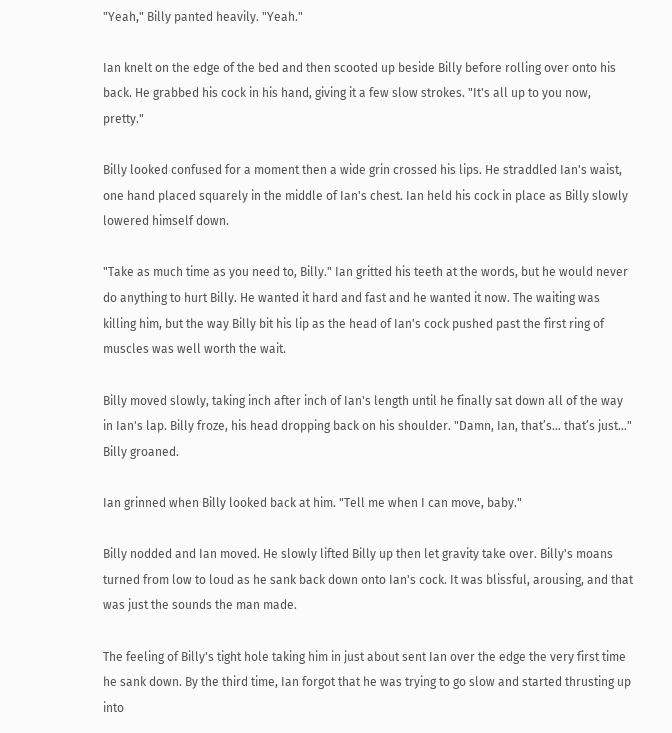"Yeah," Billy panted heavily. "Yeah."

Ian knelt on the edge of the bed and then scooted up beside Billy before rolling over onto his back. He grabbed his cock in his hand, giving it a few slow strokes. "It's all up to you now, pretty."

Billy looked confused for a moment then a wide grin crossed his lips. He straddled Ian's waist, one hand placed squarely in the middle of Ian's chest. Ian held his cock in place as Billy slowly lowered himself down.

"Take as much time as you need to, Billy." Ian gritted his teeth at the words, but he would never do anything to hurt Billy. He wanted it hard and fast and he wanted it now. The waiting was killing him, but the way Billy bit his lip as the head of Ian's cock pushed past the first ring of muscles was well worth the wait.

Billy moved slowly, taking inch after inch of Ian's length until he finally sat down all of the way in Ian's lap. Billy froze, his head dropping back on his shoulder. "Damn, Ian, that’s… that’s just…" Billy groaned.

Ian grinned when Billy looked back at him. "Tell me when I can move, baby."

Billy nodded and Ian moved. He slowly lifted Billy up then let gravity take over. Billy's moans turned from low to loud as he sank back down onto Ian's cock. It was blissful, arousing, and that was just the sounds the man made.

The feeling of Billy's tight hole taking him in just about sent Ian over the edge the very first time he sank down. By the third time, Ian forgot that he was trying to go slow and started thrusting up into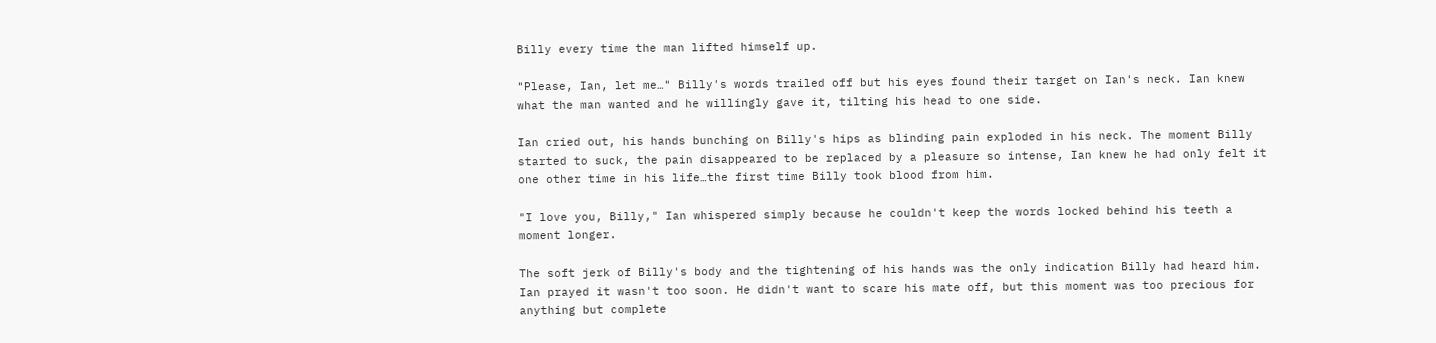Billy every time the man lifted himself up.

"Please, Ian, let me…" Billy's words trailed off but his eyes found their target on Ian's neck. Ian knew what the man wanted and he willingly gave it, tilting his head to one side.

Ian cried out, his hands bunching on Billy's hips as blinding pain exploded in his neck. The moment Billy started to suck, the pain disappeared to be replaced by a pleasure so intense, Ian knew he had only felt it one other time in his life…the first time Billy took blood from him.

"I love you, Billy," Ian whispered simply because he couldn't keep the words locked behind his teeth a moment longer.

The soft jerk of Billy's body and the tightening of his hands was the only indication Billy had heard him. Ian prayed it wasn't too soon. He didn't want to scare his mate off, but this moment was too precious for anything but complete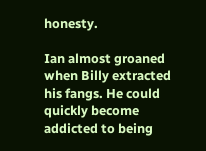honesty.

Ian almost groaned when Billy extracted his fangs. He could quickly become addicted to being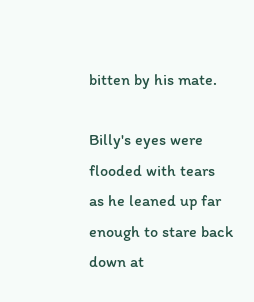bitten by his mate.

Billy's eyes were flooded with tears as he leaned up far enough to stare back down at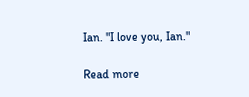Ian. "I love you, Ian."

Read more